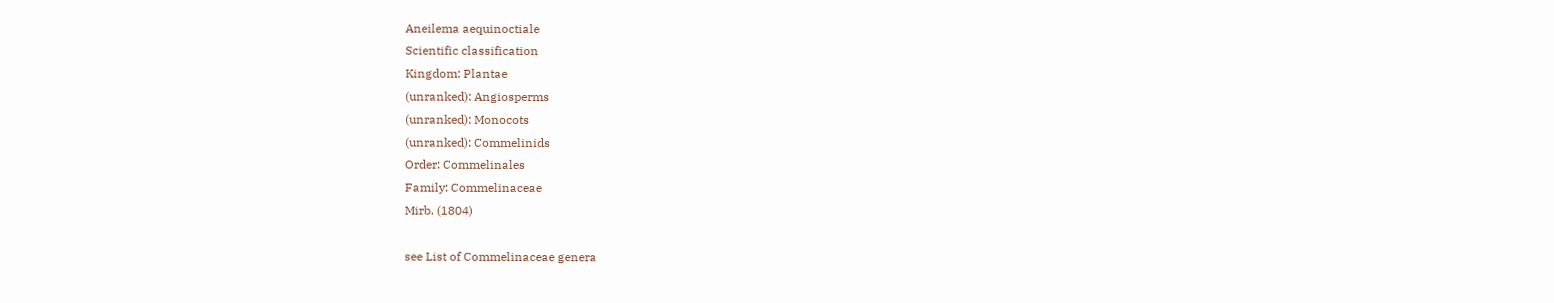Aneilema aequinoctiale
Scientific classification
Kingdom: Plantae
(unranked): Angiosperms
(unranked): Monocots
(unranked): Commelinids
Order: Commelinales
Family: Commelinaceae
Mirb. (1804)

see List of Commelinaceae genera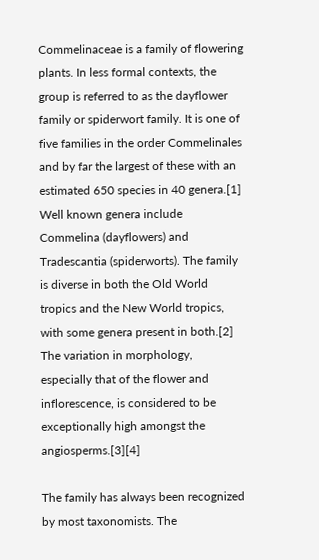Commelinaceae is a family of flowering plants. In less formal contexts, the group is referred to as the dayflower family or spiderwort family. It is one of five families in the order Commelinales and by far the largest of these with an estimated 650 species in 40 genera.[1] Well known genera include Commelina (dayflowers) and Tradescantia (spiderworts). The family is diverse in both the Old World tropics and the New World tropics, with some genera present in both.[2] The variation in morphology, especially that of the flower and inflorescence, is considered to be exceptionally high amongst the angiosperms.[3][4]

The family has always been recognized by most taxonomists. The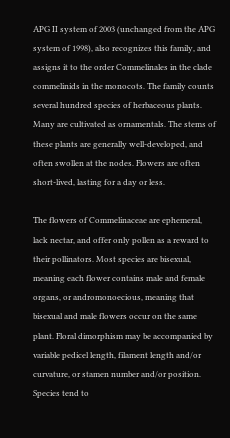APG II system of 2003 (unchanged from the APG system of 1998), also recognizes this family, and assigns it to the order Commelinales in the clade commelinids in the monocots. The family counts several hundred species of herbaceous plants. Many are cultivated as ornamentals. The stems of these plants are generally well-developed, and often swollen at the nodes. Flowers are often short-lived, lasting for a day or less.

The flowers of Commelinaceae are ephemeral, lack nectar, and offer only pollen as a reward to their pollinators. Most species are bisexual, meaning each flower contains male and female organs, or andromonoecious, meaning that bisexual and male flowers occur on the same plant. Floral dimorphism may be accompanied by variable pedicel length, filament length and/or curvature, or stamen number and/or position. Species tend to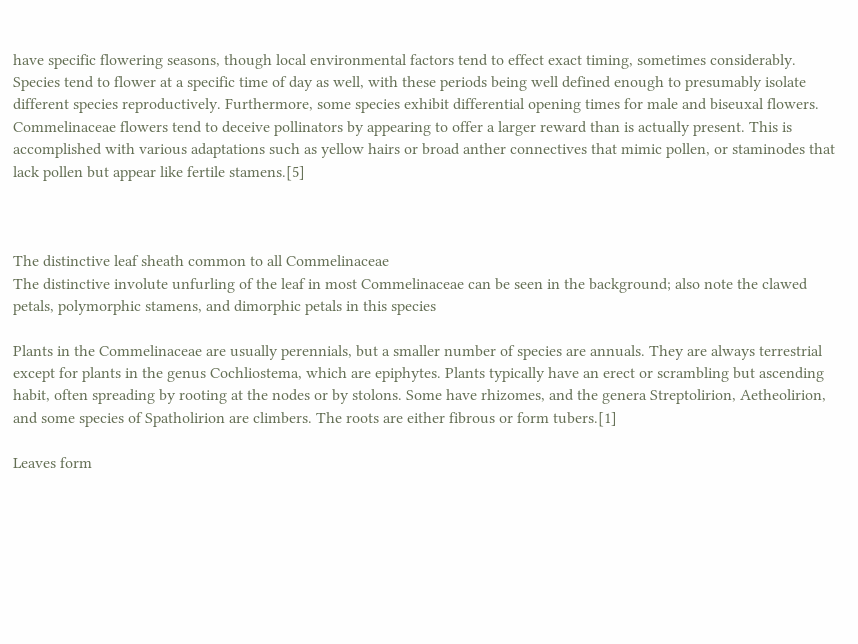have specific flowering seasons, though local environmental factors tend to effect exact timing, sometimes considerably. Species tend to flower at a specific time of day as well, with these periods being well defined enough to presumably isolate different species reproductively. Furthermore, some species exhibit differential opening times for male and biseuxal flowers. Commelinaceae flowers tend to deceive pollinators by appearing to offer a larger reward than is actually present. This is accomplished with various adaptations such as yellow hairs or broad anther connectives that mimic pollen, or staminodes that lack pollen but appear like fertile stamens.[5]



The distinctive leaf sheath common to all Commelinaceae
The distinctive involute unfurling of the leaf in most Commelinaceae can be seen in the background; also note the clawed petals, polymorphic stamens, and dimorphic petals in this species

Plants in the Commelinaceae are usually perennials, but a smaller number of species are annuals. They are always terrestrial except for plants in the genus Cochliostema, which are epiphytes. Plants typically have an erect or scrambling but ascending habit, often spreading by rooting at the nodes or by stolons. Some have rhizomes, and the genera Streptolirion, Aetheolirion, and some species of Spatholirion are climbers. The roots are either fibrous or form tubers.[1]

Leaves form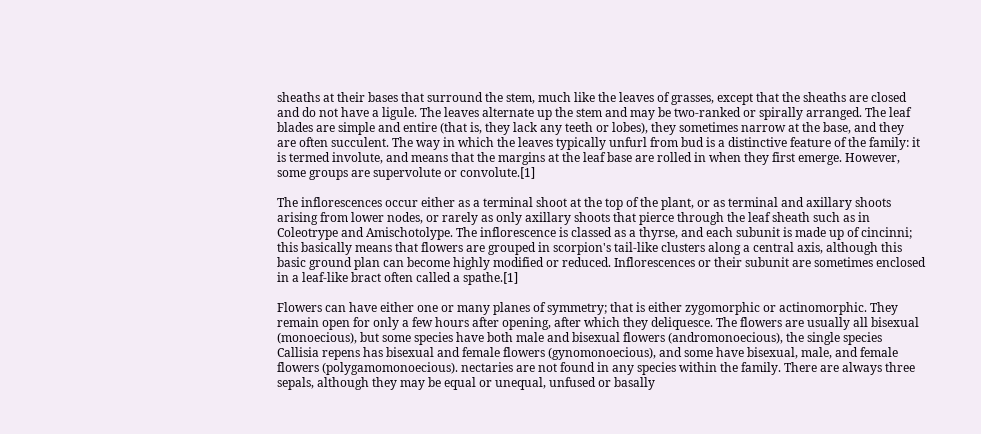sheaths at their bases that surround the stem, much like the leaves of grasses, except that the sheaths are closed and do not have a ligule. The leaves alternate up the stem and may be two-ranked or spirally arranged. The leaf blades are simple and entire (that is, they lack any teeth or lobes), they sometimes narrow at the base, and they are often succulent. The way in which the leaves typically unfurl from bud is a distinctive feature of the family: it is termed involute, and means that the margins at the leaf base are rolled in when they first emerge. However, some groups are supervolute or convolute.[1]

The inflorescences occur either as a terminal shoot at the top of the plant, or as terminal and axillary shoots arising from lower nodes, or rarely as only axillary shoots that pierce through the leaf sheath such as in Coleotrype and Amischotolype. The inflorescence is classed as a thyrse, and each subunit is made up of cincinni; this basically means that flowers are grouped in scorpion's tail-like clusters along a central axis, although this basic ground plan can become highly modified or reduced. Inflorescences or their subunit are sometimes enclosed in a leaf-like bract often called a spathe.[1]

Flowers can have either one or many planes of symmetry; that is either zygomorphic or actinomorphic. They remain open for only a few hours after opening, after which they deliquesce. The flowers are usually all bisexual (monoecious), but some species have both male and bisexual flowers (andromonoecious), the single species Callisia repens has bisexual and female flowers (gynomonoecious), and some have bisexual, male, and female flowers (polygamomonoecious). nectaries are not found in any species within the family. There are always three sepals, although they may be equal or unequal, unfused or basally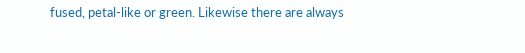fused, petal-like or green. Likewise there are always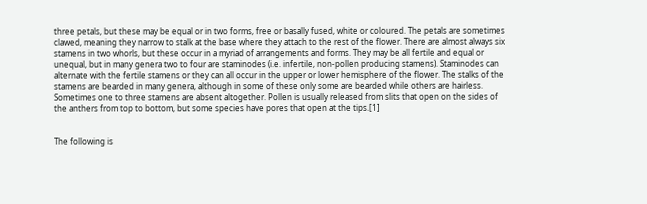three petals, but these may be equal or in two forms, free or basally fused, white or coloured. The petals are sometimes clawed, meaning they narrow to stalk at the base where they attach to the rest of the flower. There are almost always six stamens in two whorls, but these occur in a myriad of arrangements and forms. They may be all fertile and equal or unequal, but in many genera two to four are staminodes (i.e. infertile, non-pollen producing stamens). Staminodes can alternate with the fertile stamens or they can all occur in the upper or lower hemisphere of the flower. The stalks of the stamens are bearded in many genera, although in some of these only some are bearded while others are hairless. Sometimes one to three stamens are absent altogether. Pollen is usually released from slits that open on the sides of the anthers from top to bottom, but some species have pores that open at the tips.[1]


The following is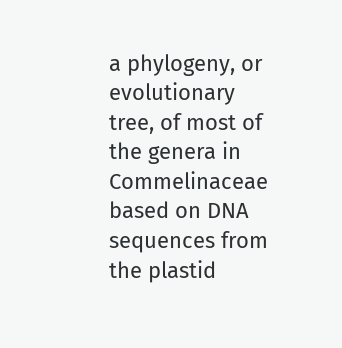a phylogeny, or evolutionary tree, of most of the genera in Commelinaceae based on DNA sequences from the plastid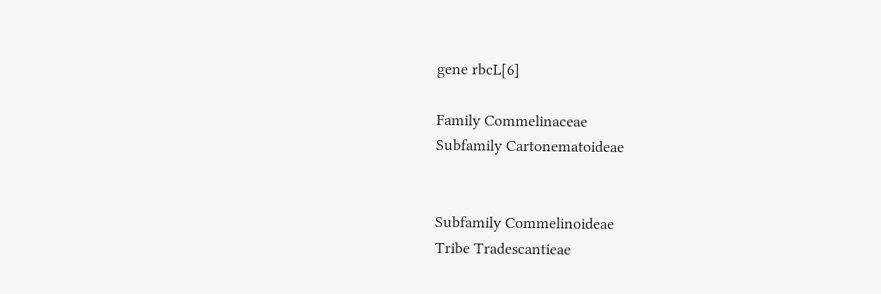gene rbcL[6]

Family Commelinaceae
Subfamily Cartonematoideae


Subfamily Commelinoideae
Tribe Tradescantieae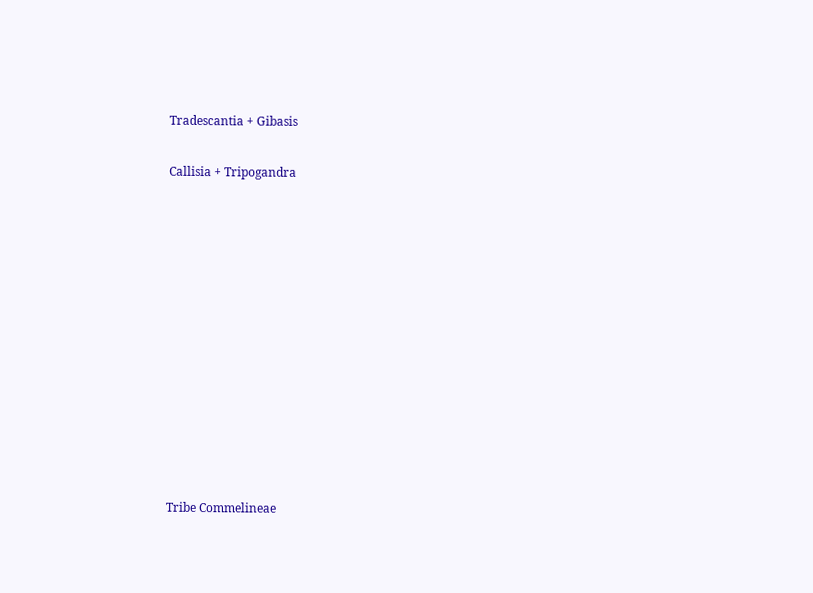Tradescantia + Gibasis

Callisia + Tripogandra












Tribe Commelineae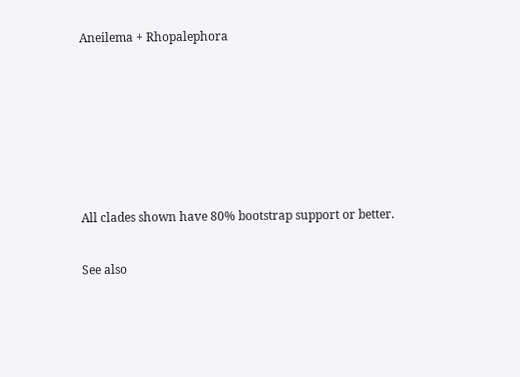Aneilema + Rhopalephora






All clades shown have 80% bootstrap support or better.

See also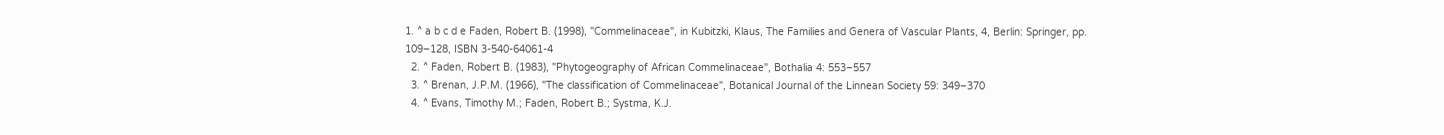1. ^ a b c d e Faden, Robert B. (1998), "Commelinaceae", in Kubitzki, Klaus, The Families and Genera of Vascular Plants, 4, Berlin: Springer, pp. 109–128, ISBN 3-540-64061-4
  2. ^ Faden, Robert B. (1983), "Phytogeography of African Commelinaceae", Bothalia 4: 553–557
  3. ^ Brenan, J.P.M. (1966), "The classification of Commelinaceae", Botanical Journal of the Linnean Society 59: 349–370
  4. ^ Evans, Timothy M.; Faden, Robert B.; Systma, K.J.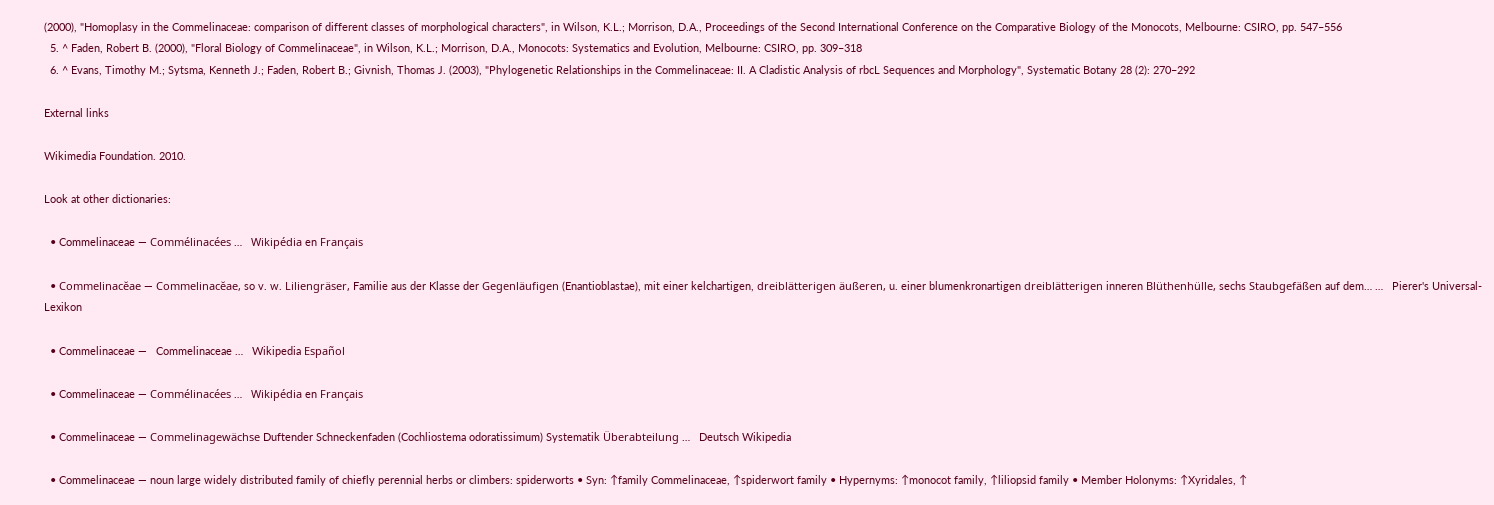(2000), "Homoplasy in the Commelinaceae: comparison of different classes of morphological characters", in Wilson, K.L.; Morrison, D.A., Proceedings of the Second International Conference on the Comparative Biology of the Monocots, Melbourne: CSIRO, pp. 547–556
  5. ^ Faden, Robert B. (2000), "Floral Biology of Commelinaceae", in Wilson, K.L.; Morrison, D.A., Monocots: Systematics and Evolution, Melbourne: CSIRO, pp. 309–318
  6. ^ Evans, Timothy M.; Sytsma, Kenneth J.; Faden, Robert B.; Givnish, Thomas J. (2003), "Phylogenetic Relationships in the Commelinaceae: II. A Cladistic Analysis of rbcL Sequences and Morphology", Systematic Botany 28 (2): 270–292

External links

Wikimedia Foundation. 2010.

Look at other dictionaries:

  • Commelinaceae — Commélinacées …   Wikipédia en Français

  • Commelinacĕae — Commelinacĕae, so v. w. Liliengräser, Familie aus der Klasse der Gegenläufigen (Enantioblastae), mit einer kelchartigen, dreiblätterigen äußeren, u. einer blumenkronartigen dreiblätterigen inneren Blüthenhülle, sechs Staubgefäßen auf dem… …   Pierer's Universal-Lexikon

  • Commelinaceae —   Commelinaceae …   Wikipedia Español

  • Commelinaceae — Commélinacées …   Wikipédia en Français

  • Commelinaceae — Commelinagewächse Duftender Schneckenfaden (Cochliostema odoratissimum) Systematik Überabteilung …   Deutsch Wikipedia

  • Commelinaceae — noun large widely distributed family of chiefly perennial herbs or climbers: spiderworts • Syn: ↑family Commelinaceae, ↑spiderwort family • Hypernyms: ↑monocot family, ↑liliopsid family • Member Holonyms: ↑Xyridales, ↑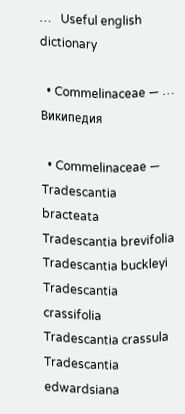…   Useful english dictionary

  • Commelinaceae — …   Википедия

  • Commelinaceae — Tradescantia bracteata Tradescantia brevifolia Tradescantia buckleyi Tradescantia crassifolia Tradescantia crassula Tradescantia edwardsiana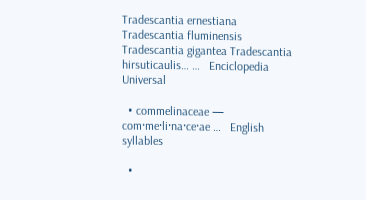Tradescantia ernestiana Tradescantia fluminensis Tradescantia gigantea Tradescantia hirsuticaulis… …   Enciclopedia Universal

  • commelinaceae — com·me·li·na·ce·ae …   English syllables

  •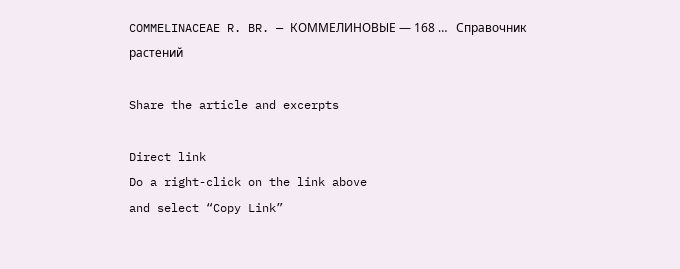COMMELINACEAE R. BR. — КОММЕЛИНОВЫЕ — 168 …   Справочник растений

Share the article and excerpts

Direct link
Do a right-click on the link above
and select “Copy Link”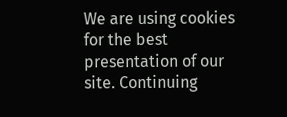We are using cookies for the best presentation of our site. Continuing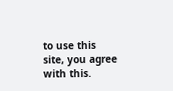to use this site, you agree with this.